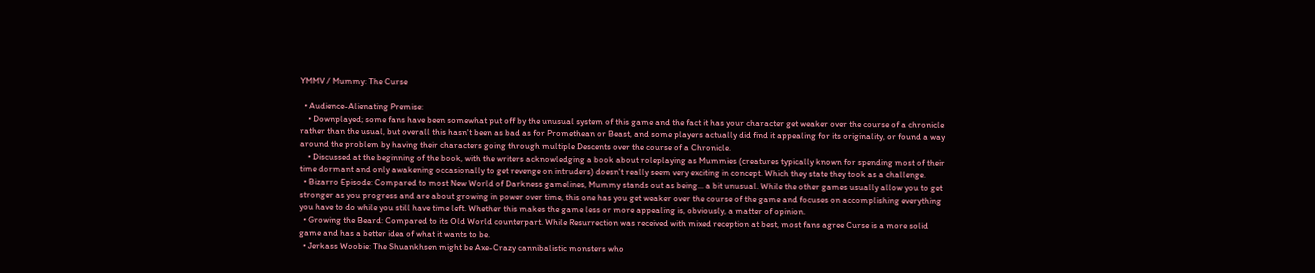YMMV / Mummy: The Curse

  • Audience-Alienating Premise:
    • Downplayed; some fans have been somewhat put off by the unusual system of this game and the fact it has your character get weaker over the course of a chronicle rather than the usual, but overall this hasn't been as bad as for Promethean or Beast, and some players actually did find it appealing for its originality, or found a way around the problem by having their characters going through multiple Descents over the course of a Chronicle.
    • Discussed at the beginning of the book, with the writers acknowledging a book about roleplaying as Mummies (creatures typically known for spending most of their time dormant and only awakening occasionally to get revenge on intruders) doesn't really seem very exciting in concept. Which they state they took as a challenge.
  • Bizarro Episode: Compared to most New World of Darkness gamelines, Mummy stands out as being... a bit unusual. While the other games usually allow you to get stronger as you progress and are about growing in power over time, this one has you get weaker over the course of the game and focuses on accomplishing everything you have to do while you still have time left. Whether this makes the game less or more appealing is, obviously, a matter of opinion.
  • Growing the Beard: Compared to its Old World counterpart. While Resurrection was received with mixed reception at best, most fans agree Curse is a more solid game and has a better idea of what it wants to be.
  • Jerkass Woobie: The Shuankhsen might be Axe-Crazy cannibalistic monsters who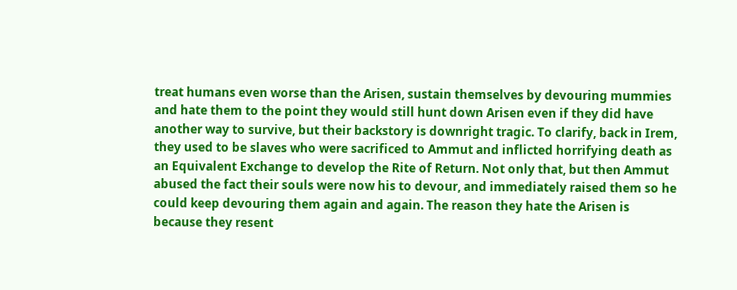treat humans even worse than the Arisen, sustain themselves by devouring mummies and hate them to the point they would still hunt down Arisen even if they did have another way to survive, but their backstory is downright tragic. To clarify, back in Irem, they used to be slaves who were sacrificed to Ammut and inflicted horrifying death as an Equivalent Exchange to develop the Rite of Return. Not only that, but then Ammut abused the fact their souls were now his to devour, and immediately raised them so he could keep devouring them again and again. The reason they hate the Arisen is because they resent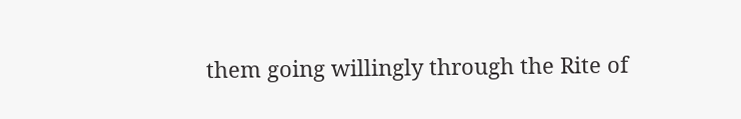them going willingly through the Rite of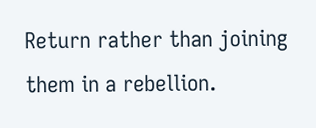Return rather than joining them in a rebellion.